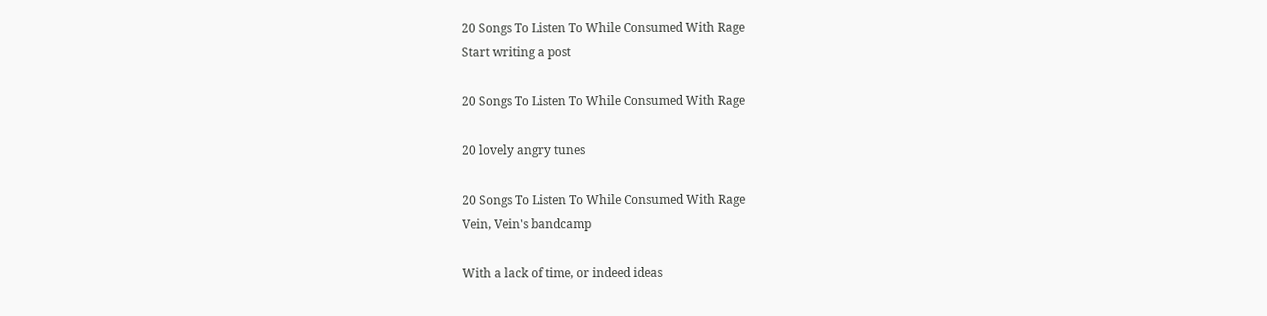20 Songs To Listen To While Consumed With Rage
Start writing a post

20 Songs To Listen To While Consumed With Rage

20 lovely angry tunes

20 Songs To Listen To While Consumed With Rage
Vein, Vein's bandcamp

With a lack of time, or indeed ideas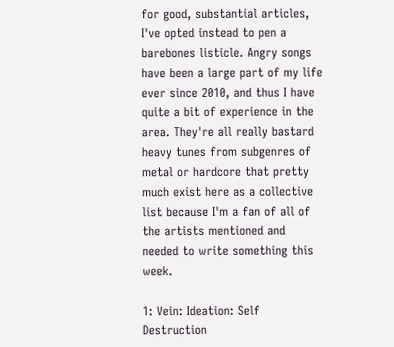for good, substantial articles, I've opted instead to pen a barebones listicle. Angry songs have been a large part of my life ever since 2010, and thus I have quite a bit of experience in the area. They're all really bastard heavy tunes from subgenres of metal or hardcore that pretty much exist here as a collective list because I'm a fan of all of the artists mentioned and needed to write something this week.

1: Vein: Ideation: Self Destruction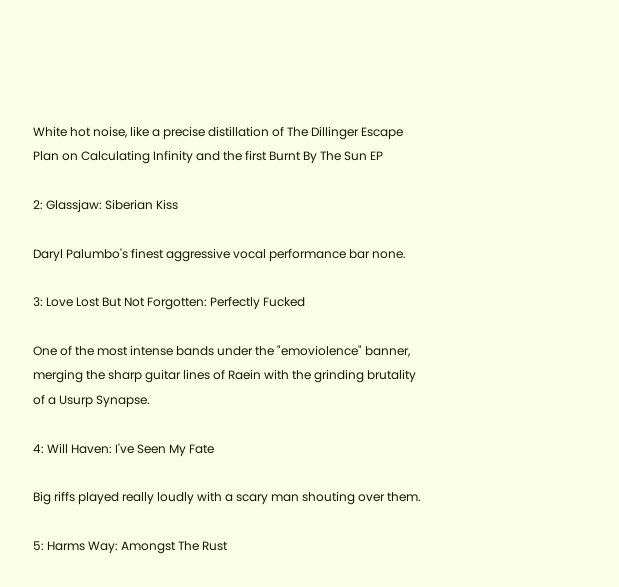White hot noise, like a precise distillation of The Dillinger Escape Plan on Calculating Infinity and the first Burnt By The Sun EP

2: Glassjaw: Siberian Kiss

Daryl Palumbo's finest aggressive vocal performance bar none.

3: Love Lost But Not Forgotten: Perfectly Fucked

One of the most intense bands under the "emoviolence" banner, merging the sharp guitar lines of Raein with the grinding brutality of a Usurp Synapse.

4: Will Haven: I've Seen My Fate

Big riffs played really loudly with a scary man shouting over them.

5: Harms Way: Amongst The Rust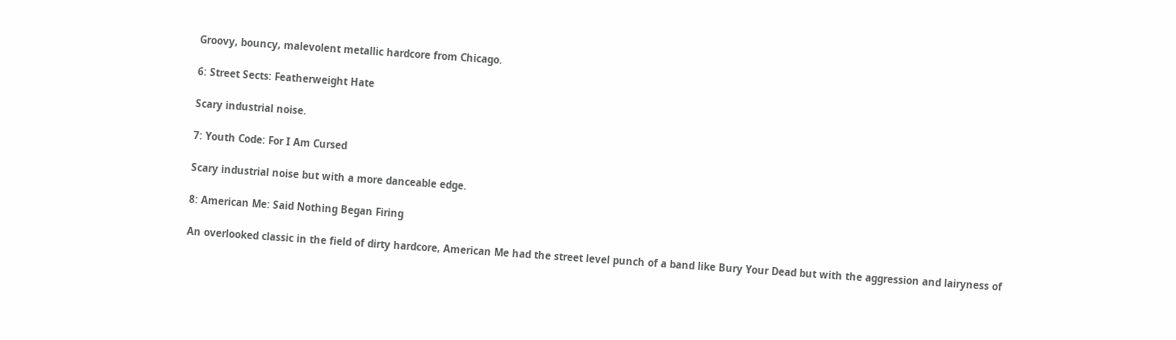Groovy, bouncy, malevolent metallic hardcore from Chicago.

6: Street Sects: Featherweight Hate

Scary industrial noise.

7: Youth Code: For I Am Cursed

Scary industrial noise but with a more danceable edge.

8: American Me: Said Nothing Began Firing

An overlooked classic in the field of dirty hardcore, American Me had the street level punch of a band like Bury Your Dead but with the aggression and lairyness of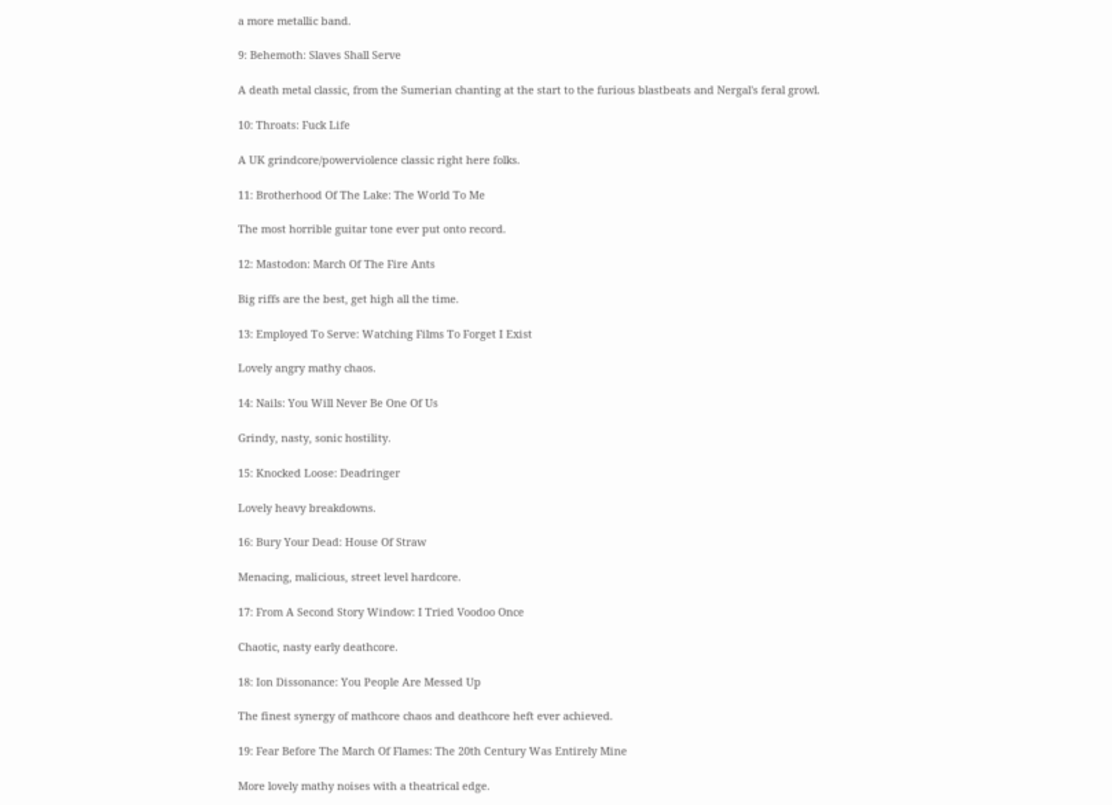a more metallic band.

9: Behemoth: Slaves Shall Serve

A death metal classic, from the Sumerian chanting at the start to the furious blastbeats and Nergal's feral growl.

10: Throats: Fuck Life

A UK grindcore/powerviolence classic right here folks.

11: Brotherhood Of The Lake: The World To Me

The most horrible guitar tone ever put onto record.

12: Mastodon: March Of The Fire Ants

Big riffs are the best, get high all the time.

13: Employed To Serve: Watching Films To Forget I Exist

Lovely angry mathy chaos.

14: Nails: You Will Never Be One Of Us

Grindy, nasty, sonic hostility.

15: Knocked Loose: Deadringer

Lovely heavy breakdowns.

16: Bury Your Dead: House Of Straw

Menacing, malicious, street level hardcore.

17: From A Second Story Window: I Tried Voodoo Once

Chaotic, nasty early deathcore.

18: Ion Dissonance: You People Are Messed Up

The finest synergy of mathcore chaos and deathcore heft ever achieved.

19: Fear Before The March Of Flames: The 20th Century Was Entirely Mine

More lovely mathy noises with a theatrical edge.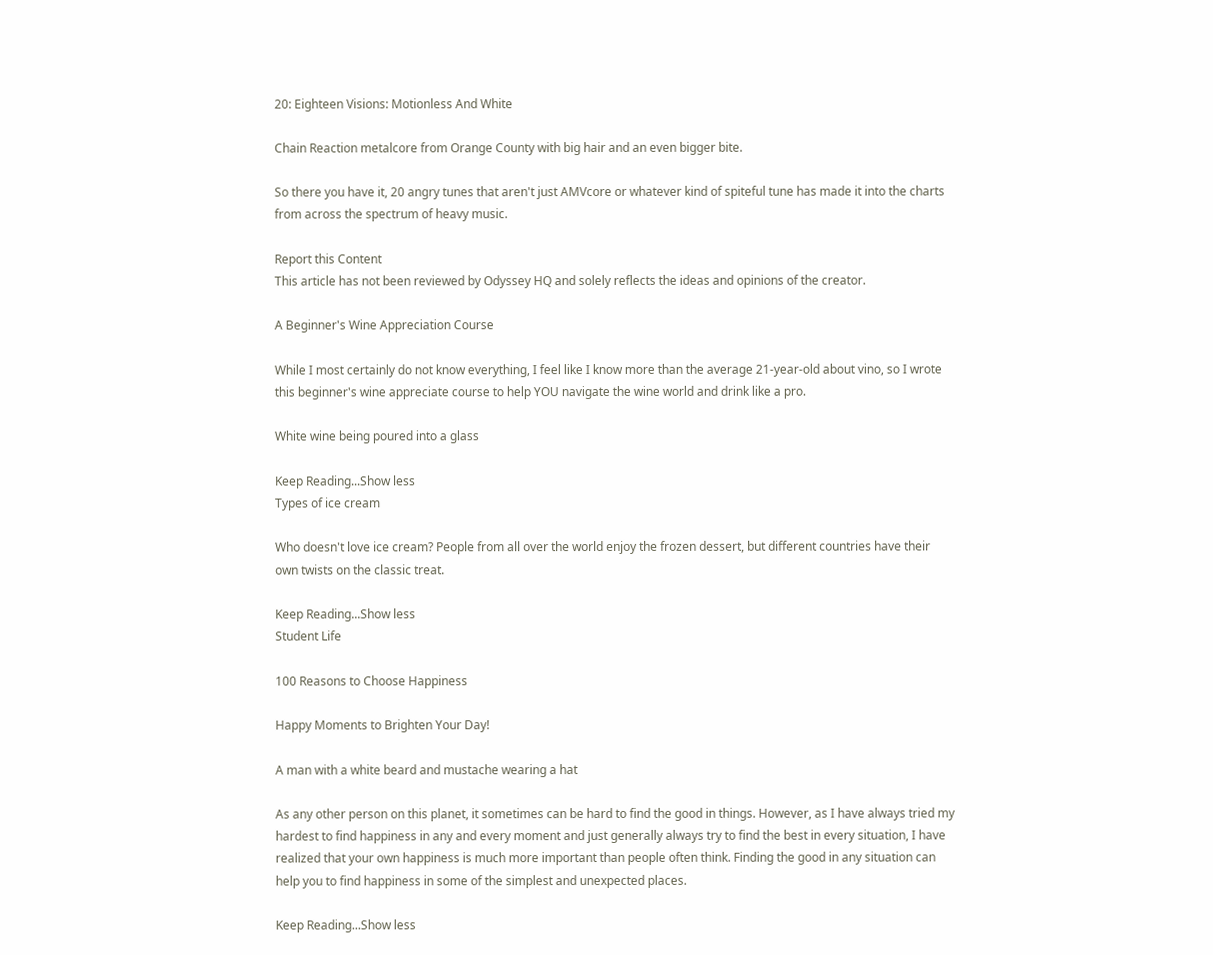20: Eighteen Visions: Motionless And White

Chain Reaction metalcore from Orange County with big hair and an even bigger bite.

So there you have it, 20 angry tunes that aren't just AMVcore or whatever kind of spiteful tune has made it into the charts from across the spectrum of heavy music.

Report this Content
This article has not been reviewed by Odyssey HQ and solely reflects the ideas and opinions of the creator.

A Beginner's Wine Appreciation Course

While I most certainly do not know everything, I feel like I know more than the average 21-year-old about vino, so I wrote this beginner's wine appreciate course to help YOU navigate the wine world and drink like a pro.

White wine being poured into a glass

Keep Reading...Show less
Types of ice cream

Who doesn't love ice cream? People from all over the world enjoy the frozen dessert, but different countries have their own twists on the classic treat.

Keep Reading...Show less
Student Life

100 Reasons to Choose Happiness

Happy Moments to Brighten Your Day!

A man with a white beard and mustache wearing a hat

As any other person on this planet, it sometimes can be hard to find the good in things. However, as I have always tried my hardest to find happiness in any and every moment and just generally always try to find the best in every situation, I have realized that your own happiness is much more important than people often think. Finding the good in any situation can help you to find happiness in some of the simplest and unexpected places.

Keep Reading...Show less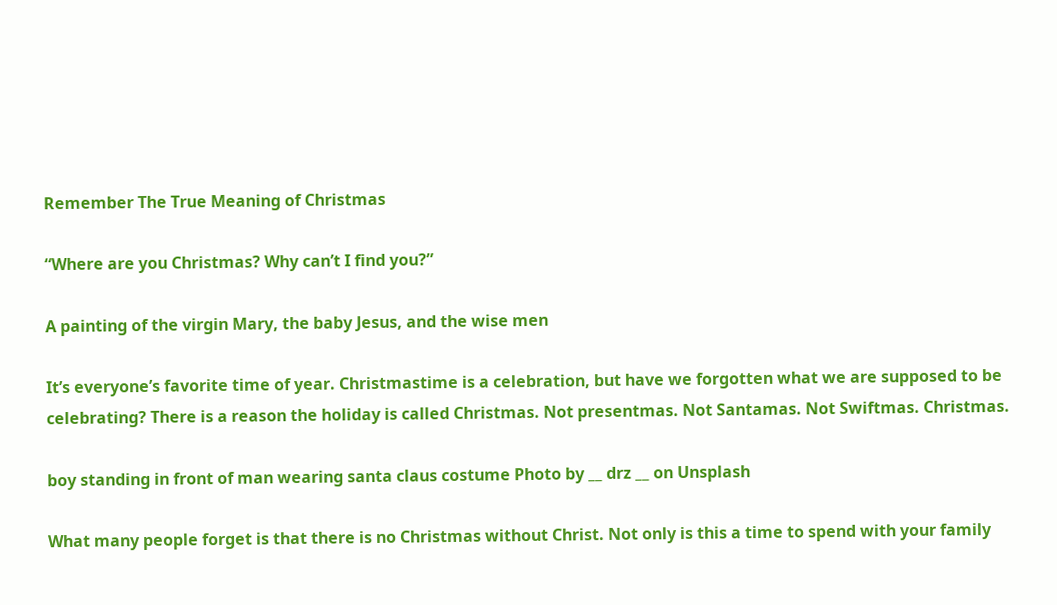Remember The True Meaning of Christmas

“Where are you Christmas? Why can’t I find you?”

A painting of the virgin Mary, the baby Jesus, and the wise men

It’s everyone’s favorite time of year. Christmastime is a celebration, but have we forgotten what we are supposed to be celebrating? There is a reason the holiday is called Christmas. Not presentmas. Not Santamas. Not Swiftmas. Christmas.

boy standing in front of man wearing santa claus costume Photo by __ drz __ on Unsplash

What many people forget is that there is no Christmas without Christ. Not only is this a time to spend with your family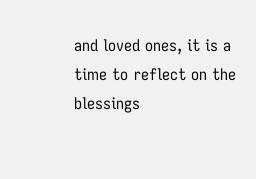and loved ones, it is a time to reflect on the blessings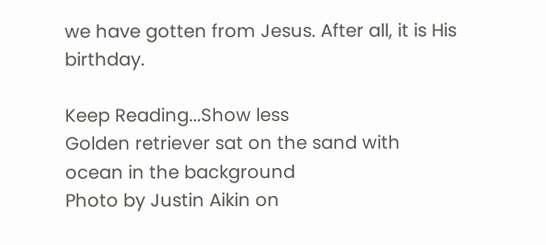we have gotten from Jesus. After all, it is His birthday.

Keep Reading...Show less
Golden retriever sat on the sand with ocean in the background
Photo by Justin Aikin on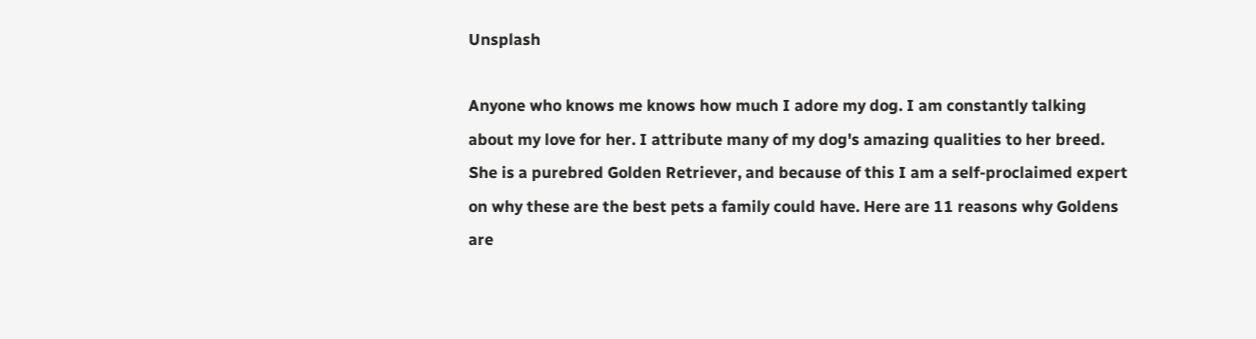Unsplash

Anyone who knows me knows how much I adore my dog. I am constantly talking about my love for her. I attribute many of my dog's amazing qualities to her breed. She is a purebred Golden Retriever, and because of this I am a self-proclaimed expert on why these are the best pets a family could have. Here are 11 reasons why Goldens are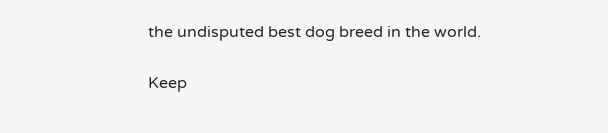the undisputed best dog breed in the world.

Keep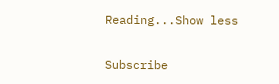Reading...Show less

Subscribe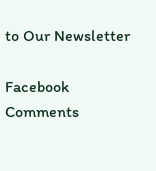to Our Newsletter

Facebook Comments